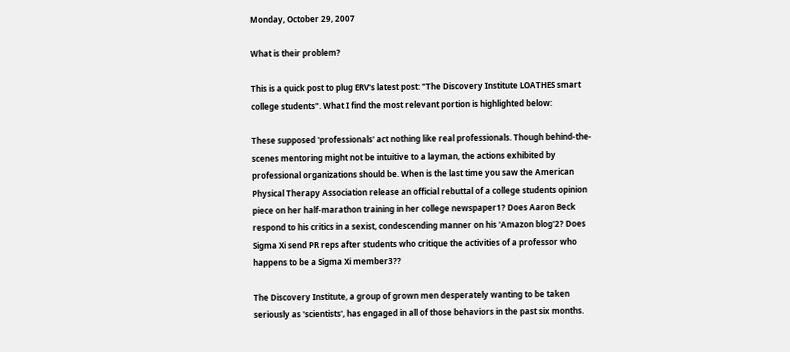Monday, October 29, 2007

What is their problem?

This is a quick post to plug ERV's latest post: "The Discovery Institute LOATHES smart college students". What I find the most relevant portion is highlighted below:

These supposed 'professionals' act nothing like real professionals. Though behind-the-scenes mentoring might not be intuitive to a layman, the actions exhibited by professional organizations should be. When is the last time you saw the American Physical Therapy Association release an official rebuttal of a college students opinion piece on her half-marathon training in her college newspaper1? Does Aaron Beck respond to his critics in a sexist, condescending manner on his 'Amazon blog'2? Does Sigma Xi send PR reps after students who critique the activities of a professor who happens to be a Sigma Xi member3??

The Discovery Institute, a group of grown men desperately wanting to be taken seriously as 'scientists', has engaged in all of those behaviors in the past six months.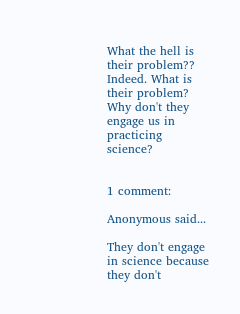What the hell is their problem??
Indeed. What is their problem? Why don't they engage us in practicing science?


1 comment:

Anonymous said...

They don't engage in science because they don't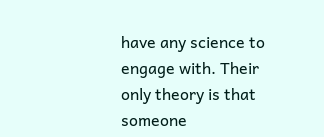have any science to engage with. Their only theory is that someone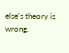else's theory is wrong.